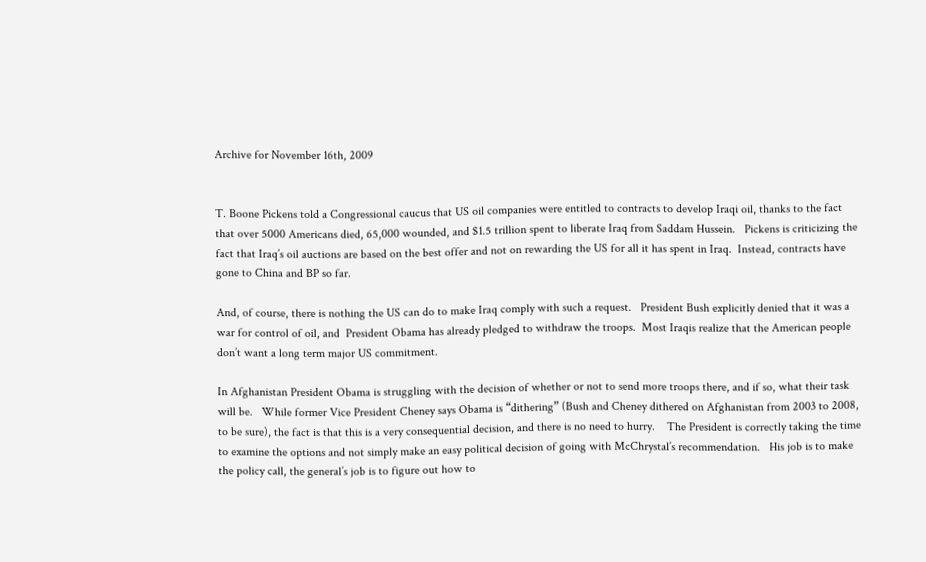Archive for November 16th, 2009


T. Boone Pickens told a Congressional caucus that US oil companies were entitled to contracts to develop Iraqi oil, thanks to the fact that over 5000 Americans died, 65,000 wounded, and $1.5 trillion spent to liberate Iraq from Saddam Hussein.   Pickens is criticizing the fact that Iraq’s oil auctions are based on the best offer and not on rewarding the US for all it has spent in Iraq.  Instead, contracts have gone to China and BP so far.

And, of course, there is nothing the US can do to make Iraq comply with such a request.   President Bush explicitly denied that it was a war for control of oil, and  President Obama has already pledged to withdraw the troops.  Most Iraqis realize that the American people don’t want a long term major US commitment.

In Afghanistan President Obama is struggling with the decision of whether or not to send more troops there, and if so, what their task will be.   While former Vice President Cheney says Obama is “dithering” (Bush and Cheney dithered on Afghanistan from 2003 to 2008, to be sure), the fact is that this is a very consequential decision, and there is no need to hurry.    The President is correctly taking the time to examine the options and not simply make an easy political decision of going with McChrystal’s recommendation.   His job is to make the policy call, the general’s job is to figure out how to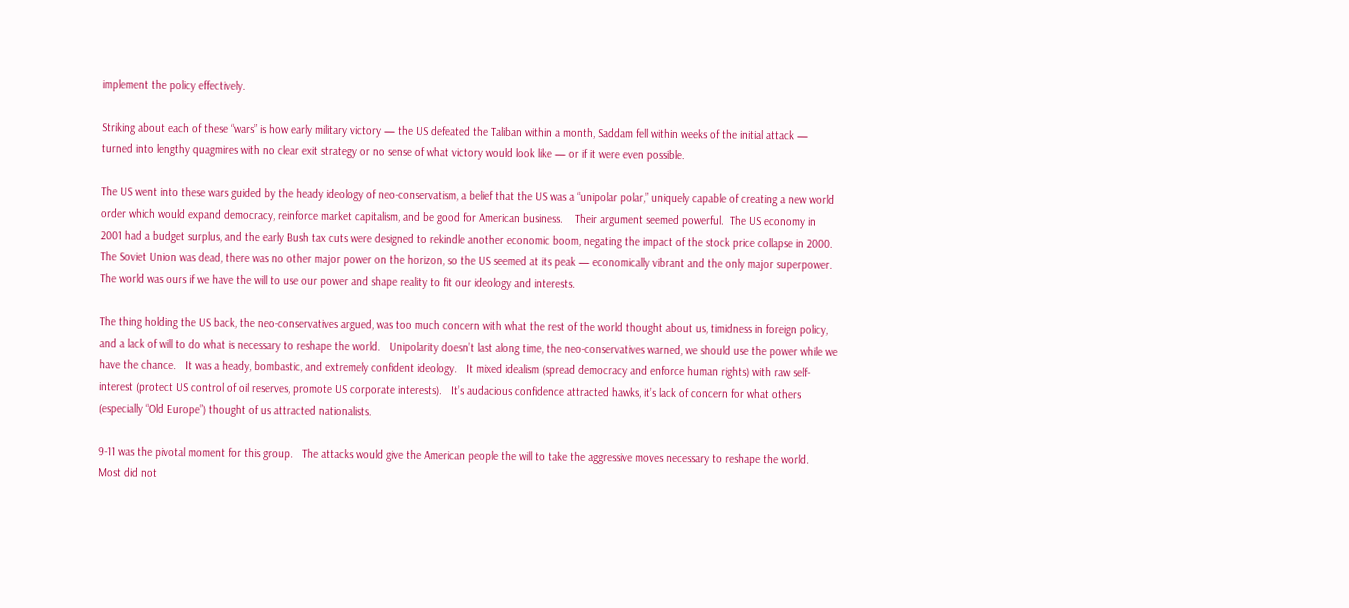implement the policy effectively.

Striking about each of these “wars” is how early military victory — the US defeated the Taliban within a month, Saddam fell within weeks of the initial attack — turned into lengthy quagmires with no clear exit strategy or no sense of what victory would look like — or if it were even possible.

The US went into these wars guided by the heady ideology of neo-conservatism, a belief that the US was a “unipolar polar,” uniquely capable of creating a new world order which would expand democracy, reinforce market capitalism, and be good for American business.    Their argument seemed powerful.  The US economy in 2001 had a budget surplus, and the early Bush tax cuts were designed to rekindle another economic boom, negating the impact of the stock price collapse in 2000.   The Soviet Union was dead, there was no other major power on the horizon, so the US seemed at its peak — economically vibrant and the only major superpower.    The world was ours if we have the will to use our power and shape reality to fit our ideology and interests.

The thing holding the US back, the neo-conservatives argued, was too much concern with what the rest of the world thought about us, timidness in foreign policy, and a lack of will to do what is necessary to reshape the world.   Unipolarity doesn’t last along time, the neo-conservatives warned, we should use the power while we have the chance.   It was a heady, bombastic, and extremely confident ideology.   It mixed idealism (spread democracy and enforce human rights) with raw self-interest (protect US control of oil reserves, promote US corporate interests).   It’s audacious confidence attracted hawks, it’s lack of concern for what others (especially “Old Europe”) thought of us attracted nationalists.

9-11 was the pivotal moment for this group.   The attacks would give the American people the will to take the aggressive moves necessary to reshape the world.   Most did not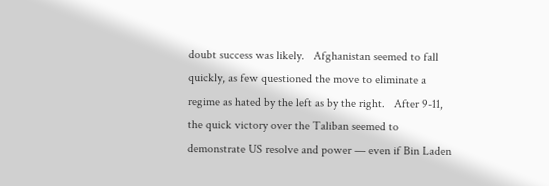doubt success was likely.   Afghanistan seemed to fall quickly, as few questioned the move to eliminate a regime as hated by the left as by the right.   After 9-11, the quick victory over the Taliban seemed to demonstrate US resolve and power — even if Bin Laden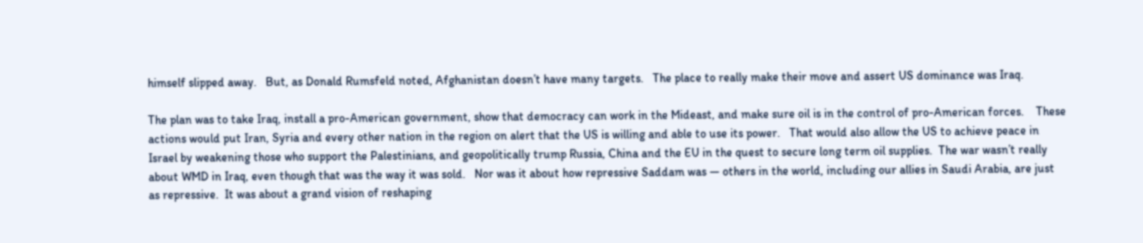himself slipped away.   But, as Donald Rumsfeld noted, Afghanistan doesn’t have many targets.   The place to really make their move and assert US dominance was Iraq.

The plan was to take Iraq, install a pro-American government, show that democracy can work in the Mideast, and make sure oil is in the control of pro-American forces.    These actions would put Iran, Syria and every other nation in the region on alert that the US is willing and able to use its power.   That would also allow the US to achieve peace in Israel by weakening those who support the Palestinians, and geopolitically trump Russia, China and the EU in the quest to secure long term oil supplies.  The war wasn’t really about WMD in Iraq, even though that was the way it was sold.   Nor was it about how repressive Saddam was — others in the world, including our allies in Saudi Arabia, are just as repressive.  It was about a grand vision of reshaping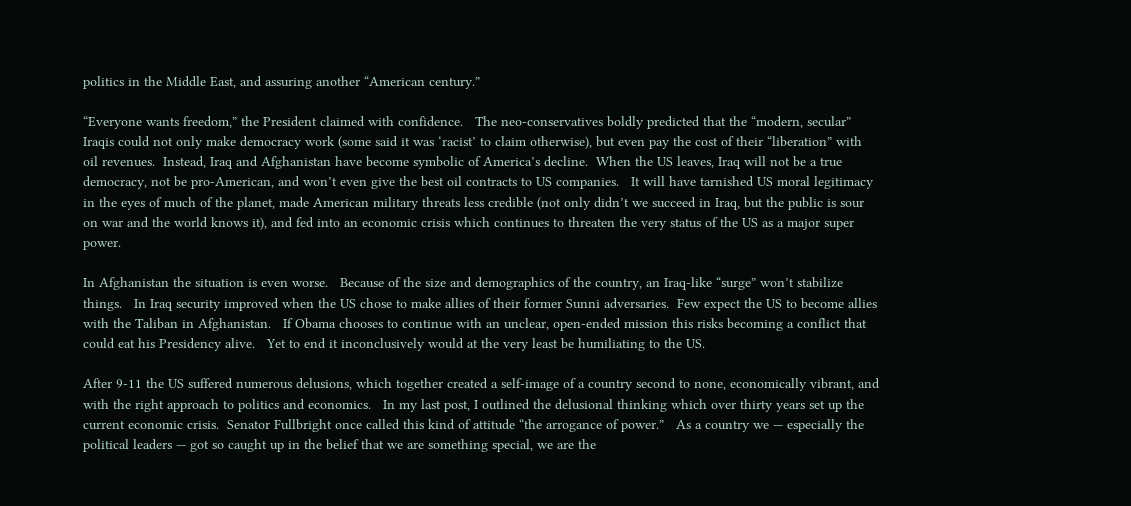politics in the Middle East, and assuring another “American century.”

“Everyone wants freedom,” the President claimed with confidence.   The neo-conservatives boldly predicted that the “modern, secular” Iraqis could not only make democracy work (some said it was ‘racist’ to claim otherwise), but even pay the cost of their “liberation” with oil revenues.  Instead, Iraq and Afghanistan have become symbolic of America’s decline.  When the US leaves, Iraq will not be a true democracy, not be pro-American, and won’t even give the best oil contracts to US companies.   It will have tarnished US moral legitimacy in the eyes of much of the planet, made American military threats less credible (not only didn’t we succeed in Iraq, but the public is sour on war and the world knows it), and fed into an economic crisis which continues to threaten the very status of the US as a major super power.

In Afghanistan the situation is even worse.   Because of the size and demographics of the country, an Iraq-like “surge” won’t stabilize things.   In Iraq security improved when the US chose to make allies of their former Sunni adversaries.  Few expect the US to become allies with the Taliban in Afghanistan.   If Obama chooses to continue with an unclear, open-ended mission this risks becoming a conflict that could eat his Presidency alive.   Yet to end it inconclusively would at the very least be humiliating to the US.

After 9-11 the US suffered numerous delusions, which together created a self-image of a country second to none, economically vibrant, and with the right approach to politics and economics.   In my last post, I outlined the delusional thinking which over thirty years set up the current economic crisis.  Senator Fullbright once called this kind of attitude “the arrogance of power.”   As a country we — especially the political leaders — got so caught up in the belief that we are something special, we are the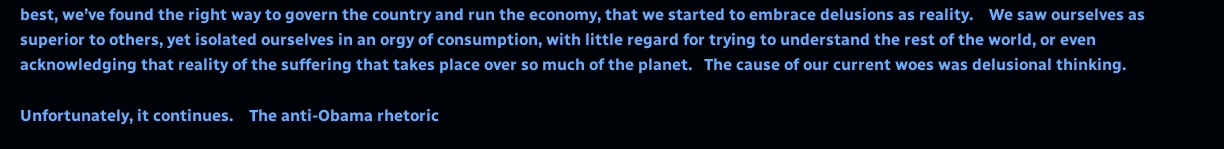best, we’ve found the right way to govern the country and run the economy, that we started to embrace delusions as reality.    We saw ourselves as superior to others, yet isolated ourselves in an orgy of consumption, with little regard for trying to understand the rest of the world, or even acknowledging that reality of the suffering that takes place over so much of the planet.   The cause of our current woes was delusional thinking.

Unfortunately, it continues.    The anti-Obama rhetoric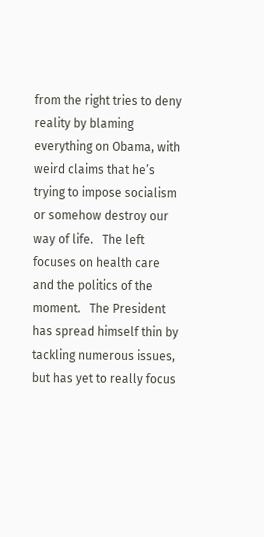from the right tries to deny reality by blaming everything on Obama, with weird claims that he’s trying to impose socialism or somehow destroy our way of life.   The left focuses on health care and the politics of the moment.   The President has spread himself thin by tackling numerous issues, but has yet to really focus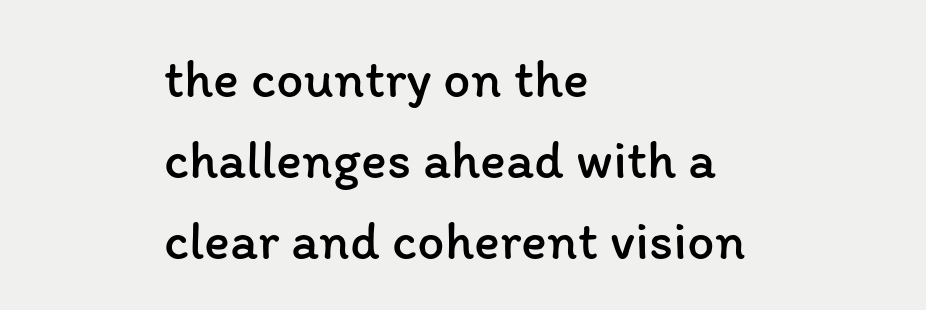the country on the challenges ahead with a clear and coherent vision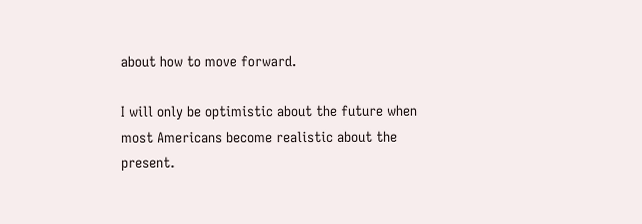about how to move forward.

I will only be optimistic about the future when most Americans become realistic about the present.